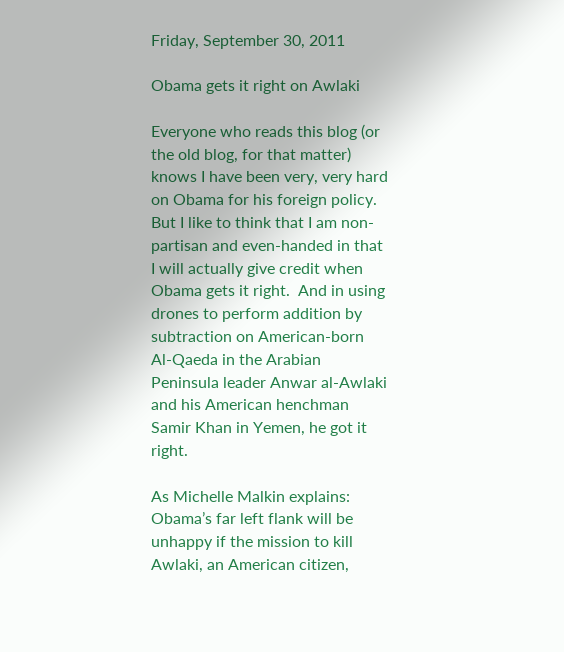Friday, September 30, 2011

Obama gets it right on Awlaki

Everyone who reads this blog (or the old blog, for that matter) knows I have been very, very hard on Obama for his foreign policy.  But I like to think that I am non-partisan and even-handed in that I will actually give credit when Obama gets it right.  And in using drones to perform addition by subtraction on American-born Al-Qaeda in the Arabian Peninsula leader Anwar al-Awlaki and his American henchman Samir Khan in Yemen, he got it right.

As Michelle Malkin explains:
Obama’s far left flank will be unhappy if the mission to kill Awlaki, an American citizen,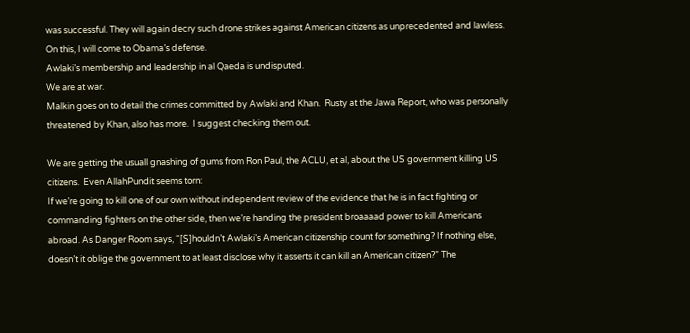was successful. They will again decry such drone strikes against American citizens as unprecedented and lawless.
On this, I will come to Obama’s defense.
Awlaki’s membership and leadership in al Qaeda is undisputed.
We are at war.
Malkin goes on to detail the crimes committed by Awlaki and Khan.  Rusty at the Jawa Report, who was personally threatened by Khan, also has more.  I suggest checking them out.

We are getting the usuall gnashing of gums from Ron Paul, the ACLU, et al, about the US government killing US citizens.  Even AllahPundit seems torn:
If we’re going to kill one of our own without independent review of the evidence that he is in fact fighting or commanding fighters on the other side, then we’re handing the president broaaaad power to kill Americans abroad. As Danger Room says, “[S]houldn’t Awlaki’s American citizenship count for something? If nothing else, doesn’t it oblige the government to at least disclose why it asserts it can kill an American citizen?” The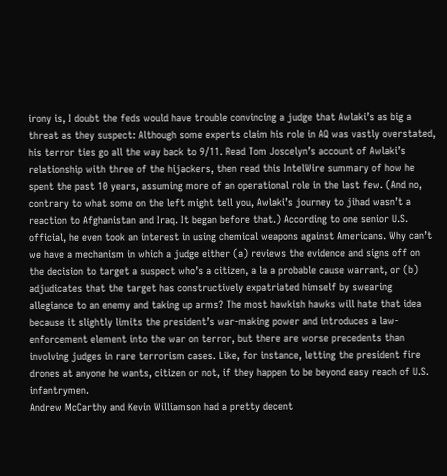irony is, I doubt the feds would have trouble convincing a judge that Awlaki’s as big a threat as they suspect: Although some experts claim his role in AQ was vastly overstated, his terror ties go all the way back to 9/11. Read Tom Joscelyn’s account of Awlaki’s relationship with three of the hijackers, then read this IntelWire summary of how he spent the past 10 years, assuming more of an operational role in the last few. (And no, contrary to what some on the left might tell you, Awlaki’s journey to jihad wasn’t a reaction to Afghanistan and Iraq. It began before that.) According to one senior U.S. official, he even took an interest in using chemical weapons against Americans. Why can’t we have a mechanism in which a judge either (a) reviews the evidence and signs off on the decision to target a suspect who’s a citizen, a la a probable cause warrant, or (b) adjudicates that the target has constructively expatriated himself by swearing allegiance to an enemy and taking up arms? The most hawkish hawks will hate that idea because it slightly limits the president’s war-making power and introduces a law-enforcement element into the war on terror, but there are worse precedents than involving judges in rare terrorism cases. Like, for instance, letting the president fire drones at anyone he wants, citizen or not, if they happen to be beyond easy reach of U.S. infantrymen.
Andrew McCarthy and Kevin Williamson had a pretty decent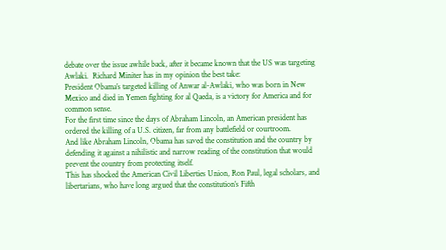debate over the issue awhile back, after it became known that the US was targeting Awlaki.  Richard Miniter has in my opinion the best take:
President Obama’s targeted killing of Anwar al-Awlaki, who was born in New Mexico and died in Yemen fighting for al Qaeda, is a victory for America and for common sense.
For the first time since the days of Abraham Lincoln, an American president has ordered the killing of a U.S. citizen, far from any battlefield or courtroom.
And like Abraham Lincoln, Obama has saved the constitution and the country by defending it against a nihilistic and narrow reading of the constitution that would prevent the country from protecting itself.
This has shocked the American Civil Liberties Union, Ron Paul, legal scholars, and libertarians, who have long argued that the constitution’s Fifth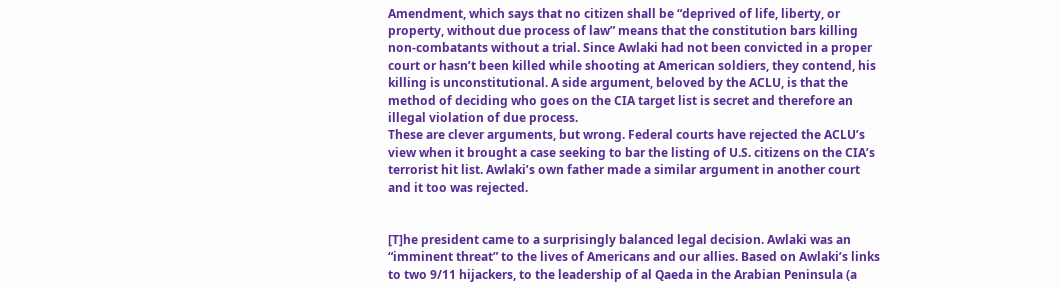Amendment, which says that no citizen shall be “deprived of life, liberty, or property, without due process of law” means that the constitution bars killing non-combatants without a trial. Since Awlaki had not been convicted in a proper court or hasn’t been killed while shooting at American soldiers, they contend, his killing is unconstitutional. A side argument, beloved by the ACLU, is that the method of deciding who goes on the CIA target list is secret and therefore an illegal violation of due process.
These are clever arguments, but wrong. Federal courts have rejected the ACLU’s view when it brought a case seeking to bar the listing of U.S. citizens on the CIA’s terrorist hit list. Awlaki’s own father made a similar argument in another court and it too was rejected.


[T]he president came to a surprisingly balanced legal decision. Awlaki was an “imminent threat” to the lives of Americans and our allies. Based on Awlaki’s links to two 9/11 hijackers, to the leadership of al Qaeda in the Arabian Peninsula (a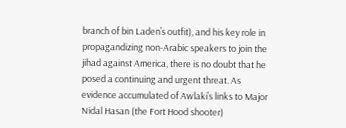branch of bin Laden’s outfit), and his key role in propagandizing non-Arabic speakers to join the jihad against America, there is no doubt that he posed a continuing and urgent threat. As evidence accumulated of Awlaki’s links to Major Nidal Hasan (the Fort Hood shooter)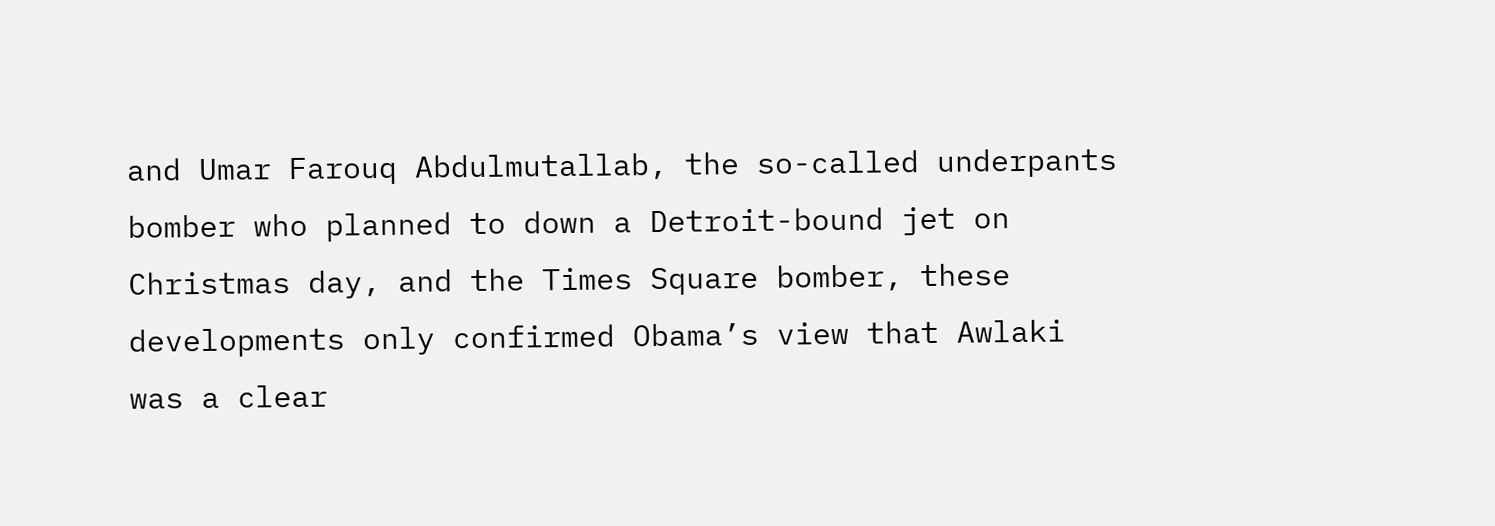and Umar Farouq Abdulmutallab, the so-called underpants bomber who planned to down a Detroit-bound jet on Christmas day, and the Times Square bomber, these developments only confirmed Obama’s view that Awlaki was a clear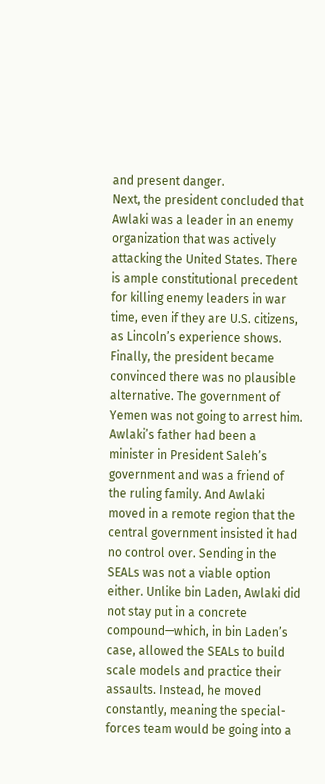and present danger.
Next, the president concluded that Awlaki was a leader in an enemy organization that was actively attacking the United States. There is ample constitutional precedent for killing enemy leaders in war time, even if they are U.S. citizens, as Lincoln’s experience shows.
Finally, the president became convinced there was no plausible alternative. The government of Yemen was not going to arrest him. Awlaki’s father had been a minister in President Saleh’s government and was a friend of the ruling family. And Awlaki moved in a remote region that the central government insisted it had no control over. Sending in the SEALs was not a viable option either. Unlike bin Laden, Awlaki did not stay put in a concrete compound—which, in bin Laden’s case, allowed the SEALs to build scale models and practice their assaults. Instead, he moved constantly, meaning the special-forces team would be going into a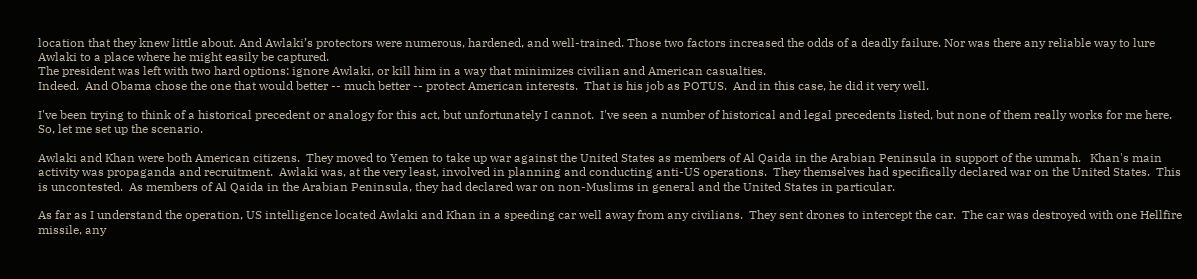location that they knew little about. And Awlaki’s protectors were numerous, hardened, and well-trained. Those two factors increased the odds of a deadly failure. Nor was there any reliable way to lure Awlaki to a place where he might easily be captured.
The president was left with two hard options: ignore Awlaki, or kill him in a way that minimizes civilian and American casualties.
Indeed.  And Obama chose the one that would better -- much better -- protect American interests.  That is his job as POTUS.  And in this case, he did it very well.

I've been trying to think of a historical precedent or analogy for this act, but unfortunately I cannot.  I've seen a number of historical and legal precedents listed, but none of them really works for me here.  So, let me set up the scenario.

Awlaki and Khan were both American citizens.  They moved to Yemen to take up war against the United States as members of Al Qaida in the Arabian Peninsula in support of the ummah.   Khan's main activity was propaganda and recruitment.  Awlaki was, at the very least, involved in planning and conducting anti-US operations.  They themselves had specifically declared war on the United States.  This is uncontested.  As members of Al Qaida in the Arabian Peninsula, they had declared war on non-Muslims in general and the United States in particular.

As far as I understand the operation, US intelligence located Awlaki and Khan in a speeding car well away from any civilians.  They sent drones to intercept the car.  The car was destroyed with one Hellfire missile, any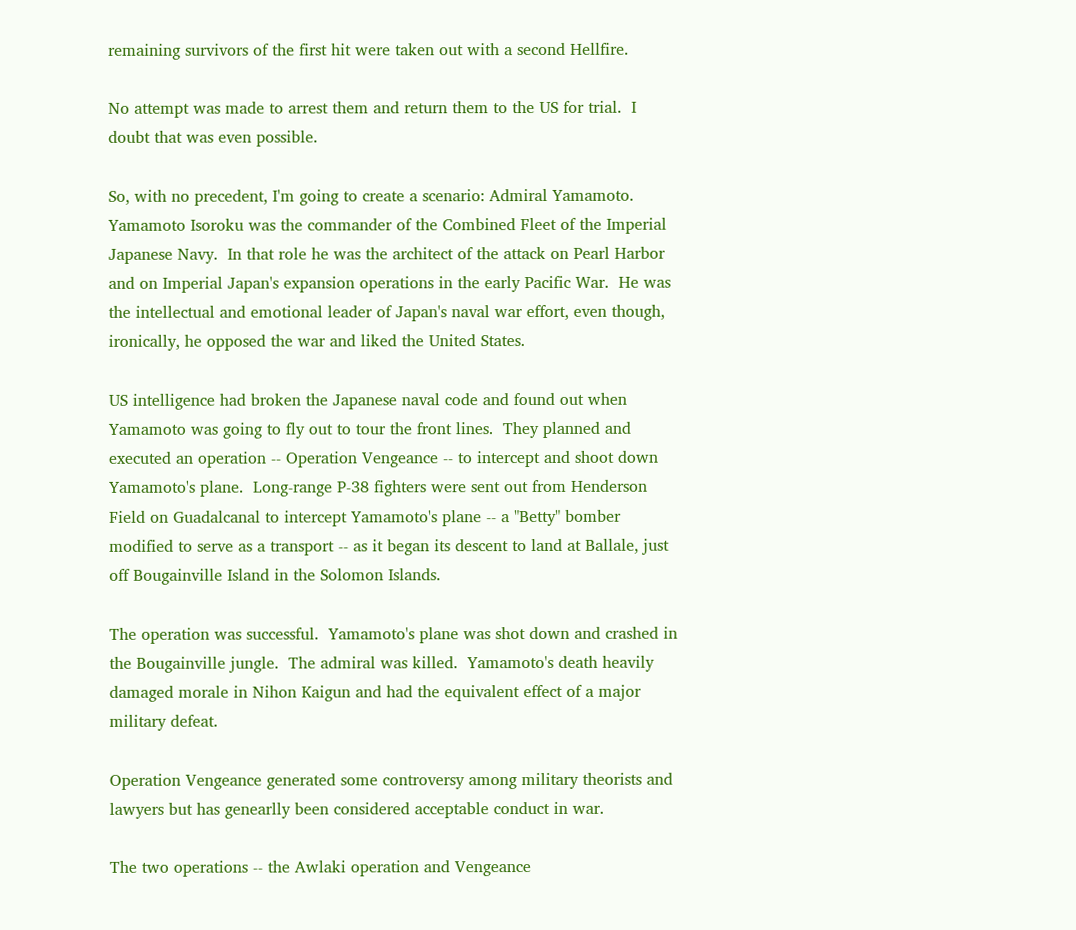remaining survivors of the first hit were taken out with a second Hellfire.

No attempt was made to arrest them and return them to the US for trial.  I doubt that was even possible.

So, with no precedent, I'm going to create a scenario: Admiral Yamamoto.  Yamamoto Isoroku was the commander of the Combined Fleet of the Imperial Japanese Navy.  In that role he was the architect of the attack on Pearl Harbor and on Imperial Japan's expansion operations in the early Pacific War.  He was the intellectual and emotional leader of Japan's naval war effort, even though, ironically, he opposed the war and liked the United States.

US intelligence had broken the Japanese naval code and found out when Yamamoto was going to fly out to tour the front lines.  They planned and executed an operation -- Operation Vengeance -- to intercept and shoot down Yamamoto's plane.  Long-range P-38 fighters were sent out from Henderson Field on Guadalcanal to intercept Yamamoto's plane -- a "Betty" bomber modified to serve as a transport -- as it began its descent to land at Ballale, just off Bougainville Island in the Solomon Islands.

The operation was successful.  Yamamoto's plane was shot down and crashed in the Bougainville jungle.  The admiral was killed.  Yamamoto's death heavily damaged morale in Nihon Kaigun and had the equivalent effect of a major military defeat.

Operation Vengeance generated some controversy among military theorists and lawyers but has genearlly been considered acceptable conduct in war.

The two operations -- the Awlaki operation and Vengeance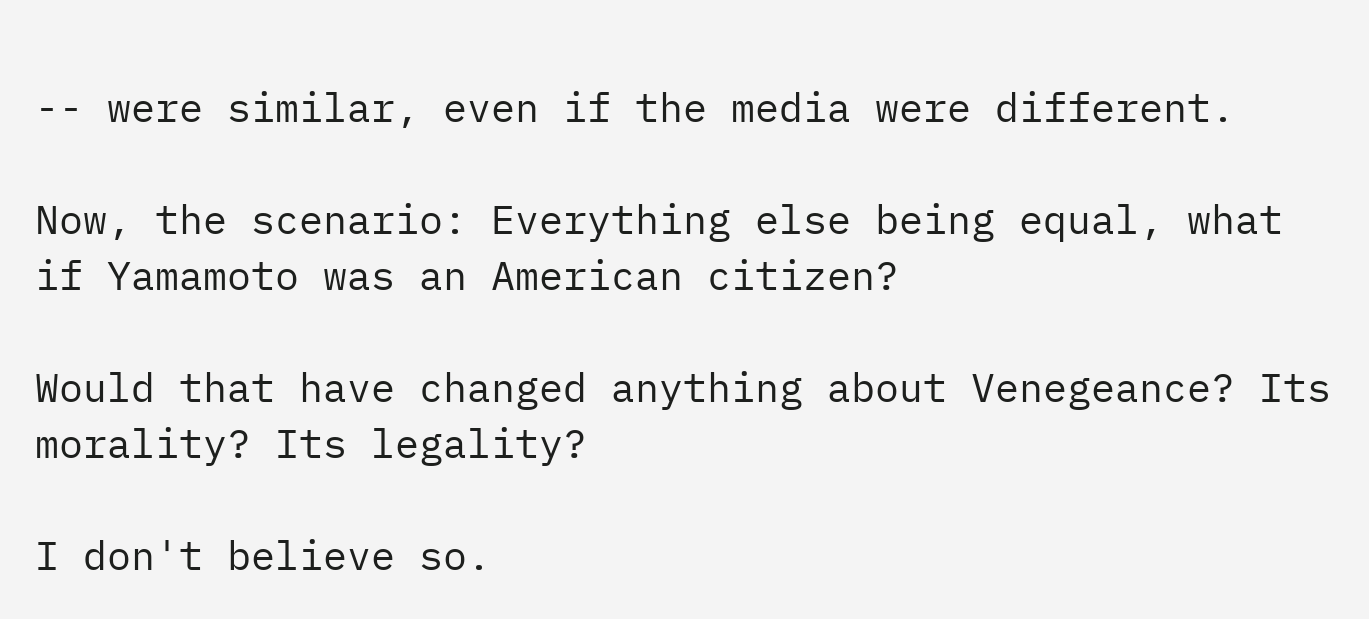-- were similar, even if the media were different.

Now, the scenario: Everything else being equal, what if Yamamoto was an American citizen?

Would that have changed anything about Venegeance? Its morality? Its legality?

I don't believe so.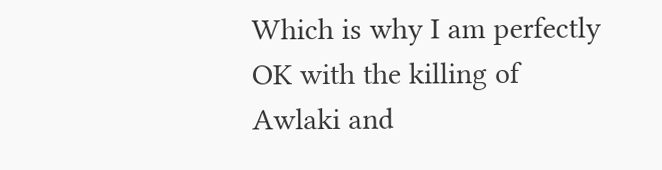Which is why I am perfectly OK with the killing of Awlaki and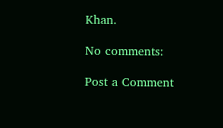Khan.

No comments:

Post a Comment